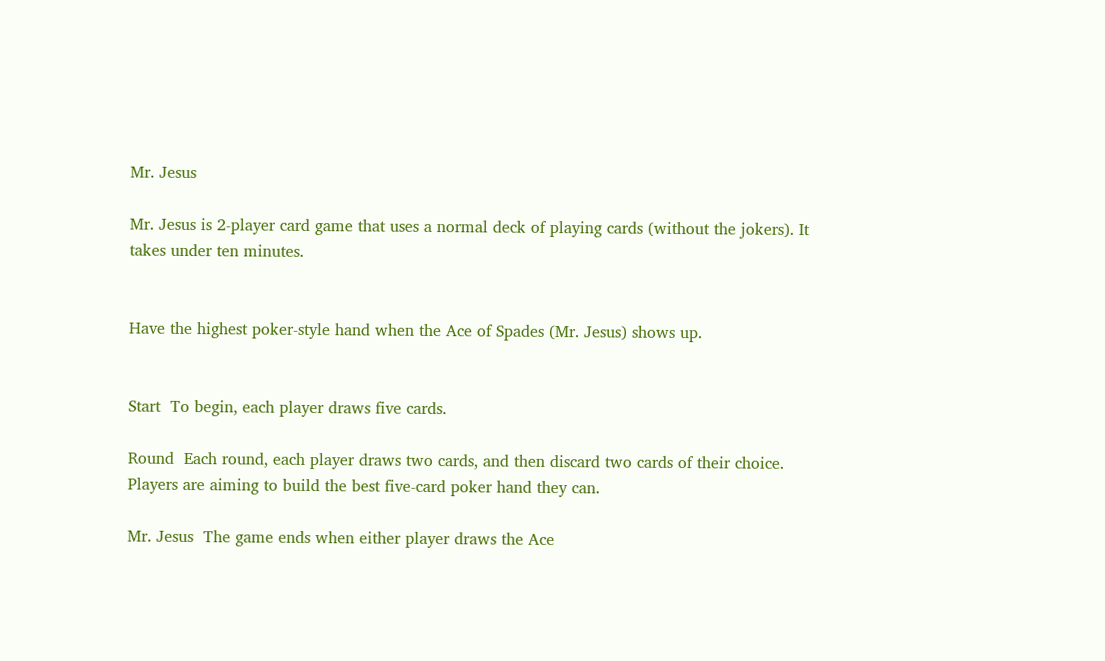Mr. Jesus

Mr. Jesus is 2-player card game that uses a normal deck of playing cards (without the jokers). It takes under ten minutes.


Have the highest poker-style hand when the Ace of Spades (Mr. Jesus) shows up.


Start  To begin, each player draws five cards.

Round  Each round, each player draws two cards, and then discard two cards of their choice. Players are aiming to build the best five-card poker hand they can.

Mr. Jesus  The game ends when either player draws the Ace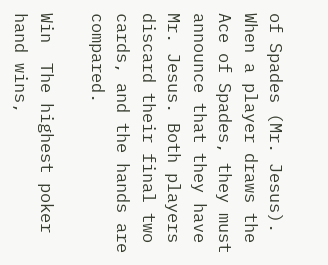of Spades (Mr. Jesus). When a player draws the Ace of Spades, they must announce that they have Mr. Jesus. Both players discard their final two cards, and the hands are compared.

Win  The highest poker hand wins,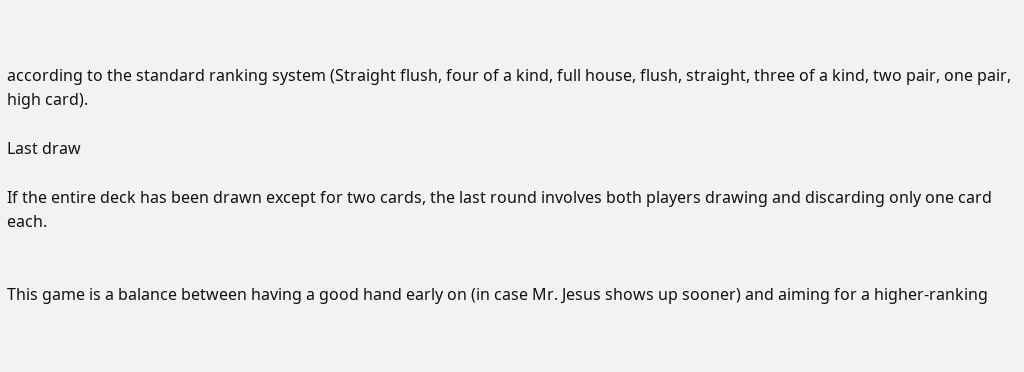according to the standard ranking system (Straight flush, four of a kind, full house, flush, straight, three of a kind, two pair, one pair, high card).

Last draw

If the entire deck has been drawn except for two cards, the last round involves both players drawing and discarding only one card each.


This game is a balance between having a good hand early on (in case Mr. Jesus shows up sooner) and aiming for a higher-ranking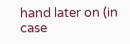hand later on (in case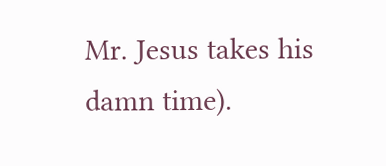Mr. Jesus takes his damn time).